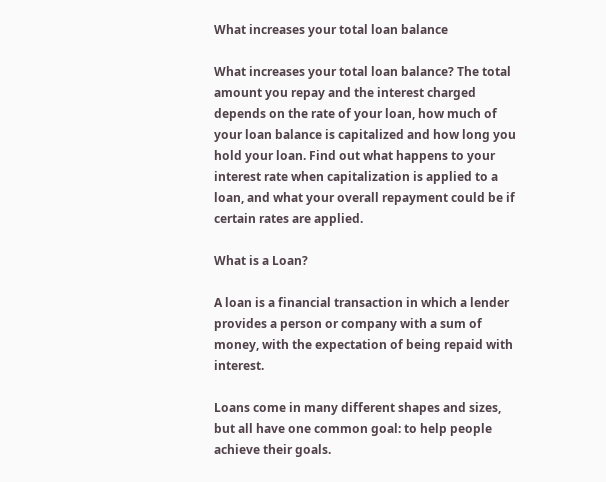What increases your total loan balance

What increases your total loan balance? The total amount you repay and the interest charged depends on the rate of your loan, how much of your loan balance is capitalized and how long you hold your loan. Find out what happens to your interest rate when capitalization is applied to a loan, and what your overall repayment could be if certain rates are applied.

What is a Loan?

A loan is a financial transaction in which a lender provides a person or company with a sum of money, with the expectation of being repaid with interest.

Loans come in many different shapes and sizes, but all have one common goal: to help people achieve their goals.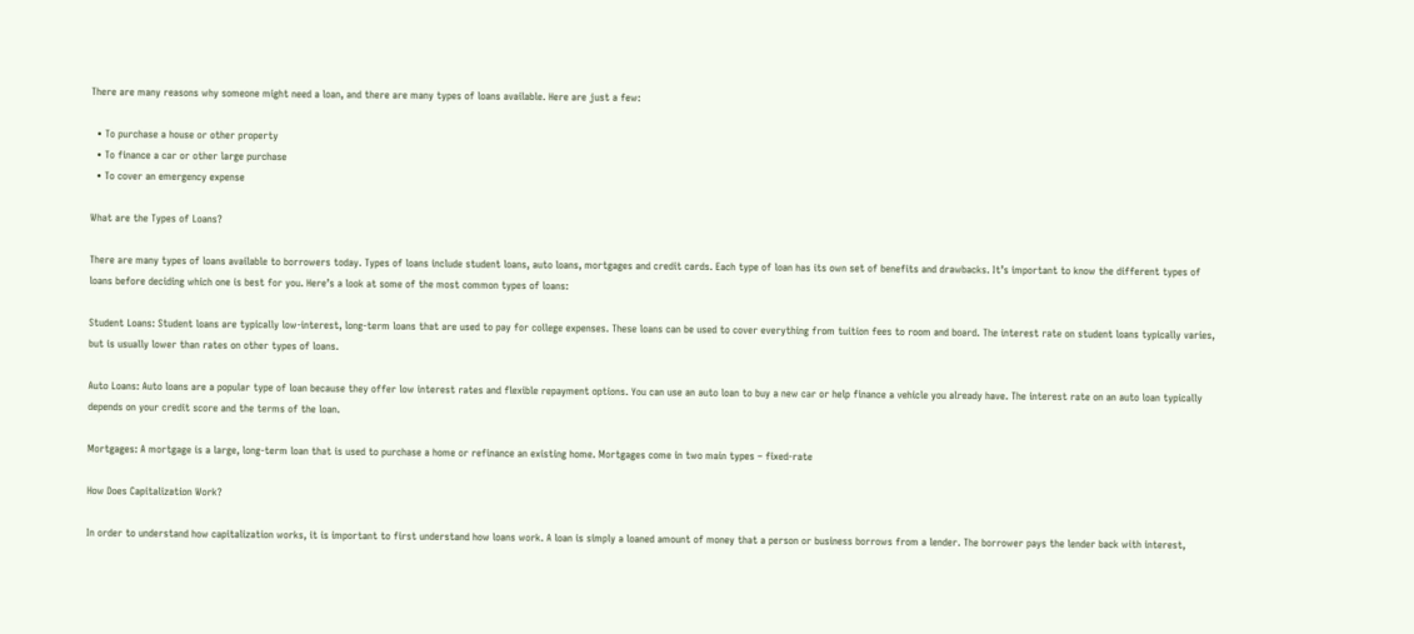There are many reasons why someone might need a loan, and there are many types of loans available. Here are just a few:

  • To purchase a house or other property
  • To finance a car or other large purchase
  • To cover an emergency expense

What are the Types of Loans?

There are many types of loans available to borrowers today. Types of loans include student loans, auto loans, mortgages and credit cards. Each type of loan has its own set of benefits and drawbacks. It’s important to know the different types of loans before deciding which one is best for you. Here’s a look at some of the most common types of loans:

Student Loans: Student loans are typically low-interest, long-term loans that are used to pay for college expenses. These loans can be used to cover everything from tuition fees to room and board. The interest rate on student loans typically varies, but is usually lower than rates on other types of loans.

Auto Loans: Auto loans are a popular type of loan because they offer low interest rates and flexible repayment options. You can use an auto loan to buy a new car or help finance a vehicle you already have. The interest rate on an auto loan typically depends on your credit score and the terms of the loan.

Mortgages: A mortgage is a large, long-term loan that is used to purchase a home or refinance an existing home. Mortgages come in two main types – fixed-rate

How Does Capitalization Work?

In order to understand how capitalization works, it is important to first understand how loans work. A loan is simply a loaned amount of money that a person or business borrows from a lender. The borrower pays the lender back with interest,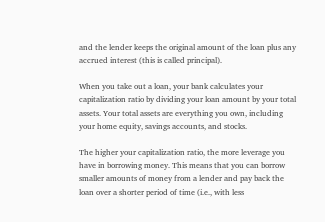and the lender keeps the original amount of the loan plus any accrued interest (this is called principal).

When you take out a loan, your bank calculates your capitalization ratio by dividing your loan amount by your total assets. Your total assets are everything you own, including your home equity, savings accounts, and stocks.

The higher your capitalization ratio, the more leverage you have in borrowing money. This means that you can borrow smaller amounts of money from a lender and pay back the loan over a shorter period of time (i.e., with less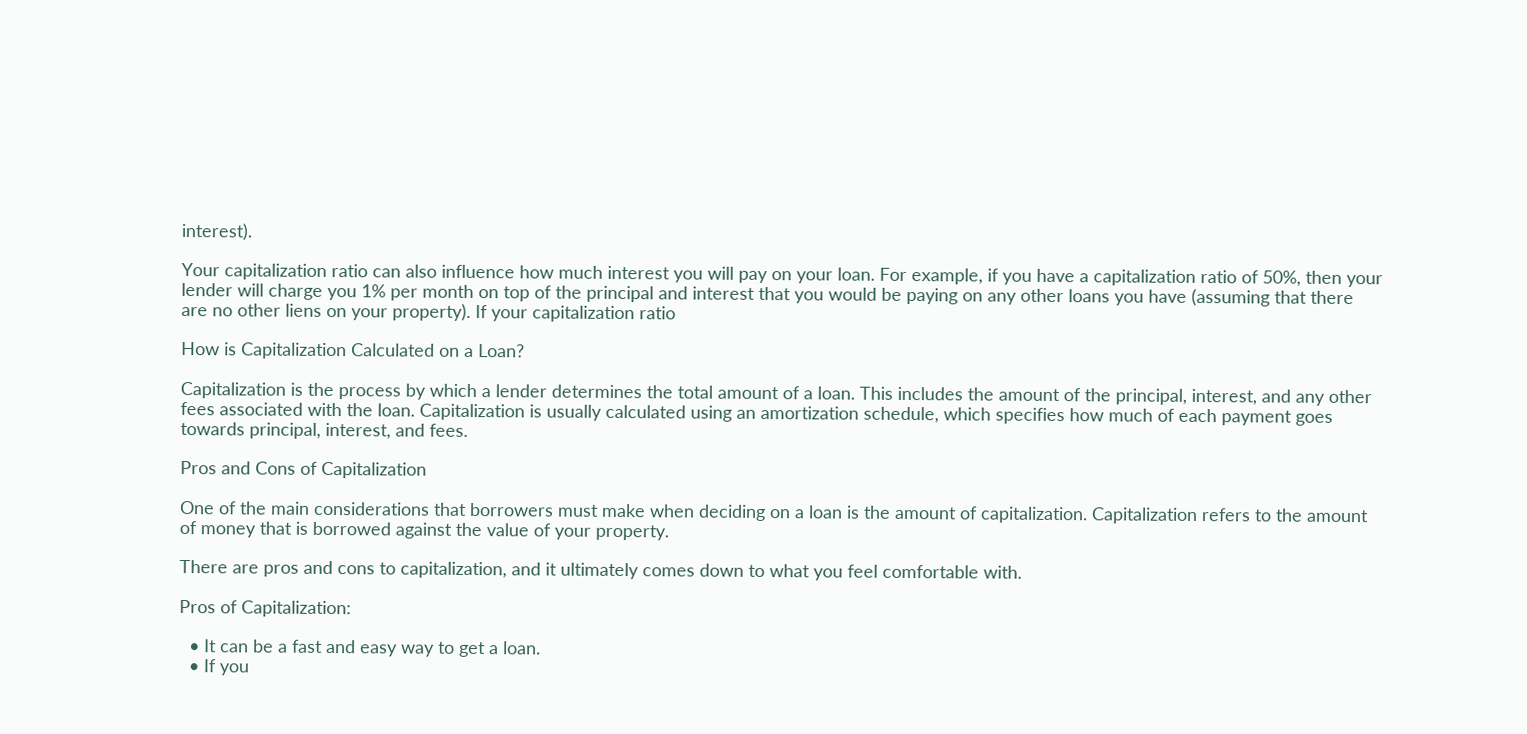interest).

Your capitalization ratio can also influence how much interest you will pay on your loan. For example, if you have a capitalization ratio of 50%, then your lender will charge you 1% per month on top of the principal and interest that you would be paying on any other loans you have (assuming that there are no other liens on your property). If your capitalization ratio

How is Capitalization Calculated on a Loan?

Capitalization is the process by which a lender determines the total amount of a loan. This includes the amount of the principal, interest, and any other fees associated with the loan. Capitalization is usually calculated using an amortization schedule, which specifies how much of each payment goes towards principal, interest, and fees.

Pros and Cons of Capitalization

One of the main considerations that borrowers must make when deciding on a loan is the amount of capitalization. Capitalization refers to the amount of money that is borrowed against the value of your property.

There are pros and cons to capitalization, and it ultimately comes down to what you feel comfortable with.

Pros of Capitalization:

  • It can be a fast and easy way to get a loan.
  • If you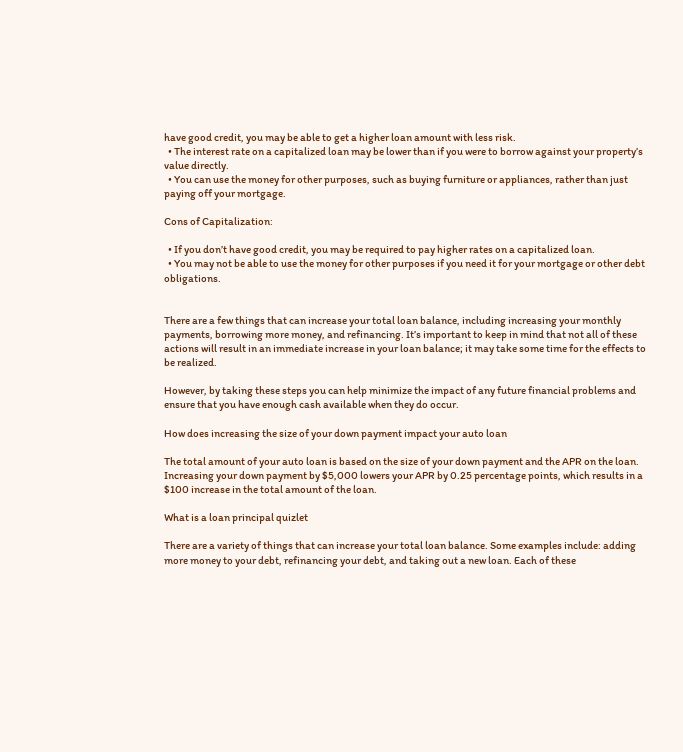have good credit, you may be able to get a higher loan amount with less risk.
  • The interest rate on a capitalized loan may be lower than if you were to borrow against your property’s value directly.
  • You can use the money for other purposes, such as buying furniture or appliances, rather than just paying off your mortgage.

Cons of Capitalization:

  • If you don’t have good credit, you may be required to pay higher rates on a capitalized loan.
  • You may not be able to use the money for other purposes if you need it for your mortgage or other debt obligations.


There are a few things that can increase your total loan balance, including increasing your monthly payments, borrowing more money, and refinancing. It’s important to keep in mind that not all of these actions will result in an immediate increase in your loan balance; it may take some time for the effects to be realized.

However, by taking these steps you can help minimize the impact of any future financial problems and ensure that you have enough cash available when they do occur.

How does increasing the size of your down payment impact your auto loan

The total amount of your auto loan is based on the size of your down payment and the APR on the loan. Increasing your down payment by $5,000 lowers your APR by 0.25 percentage points, which results in a $100 increase in the total amount of the loan.

What is a loan principal quizlet

There are a variety of things that can increase your total loan balance. Some examples include: adding more money to your debt, refinancing your debt, and taking out a new loan. Each of these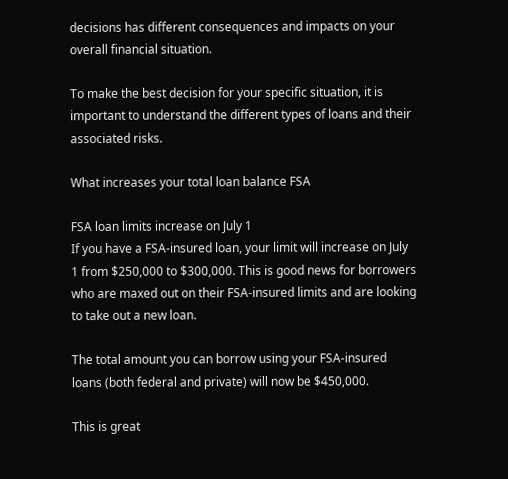decisions has different consequences and impacts on your overall financial situation.

To make the best decision for your specific situation, it is important to understand the different types of loans and their associated risks.

What increases your total loan balance FSA

FSA loan limits increase on July 1
If you have a FSA-insured loan, your limit will increase on July 1 from $250,000 to $300,000. This is good news for borrowers who are maxed out on their FSA-insured limits and are looking to take out a new loan.

The total amount you can borrow using your FSA-insured loans (both federal and private) will now be $450,000.

This is great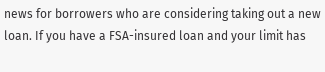news for borrowers who are considering taking out a new loan. If you have a FSA-insured loan and your limit has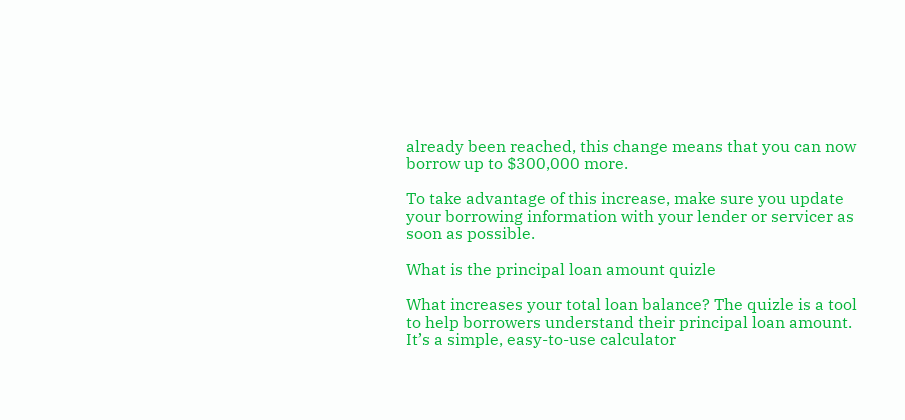already been reached, this change means that you can now borrow up to $300,000 more.

To take advantage of this increase, make sure you update your borrowing information with your lender or servicer as soon as possible.

What is the principal loan amount quizle

What increases your total loan balance? The quizle is a tool to help borrowers understand their principal loan amount. It’s a simple, easy-to-use calculator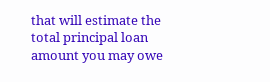that will estimate the total principal loan amount you may owe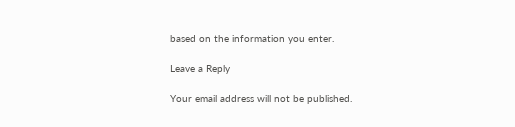based on the information you enter.

Leave a Reply

Your email address will not be published.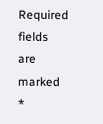Required fields are marked *